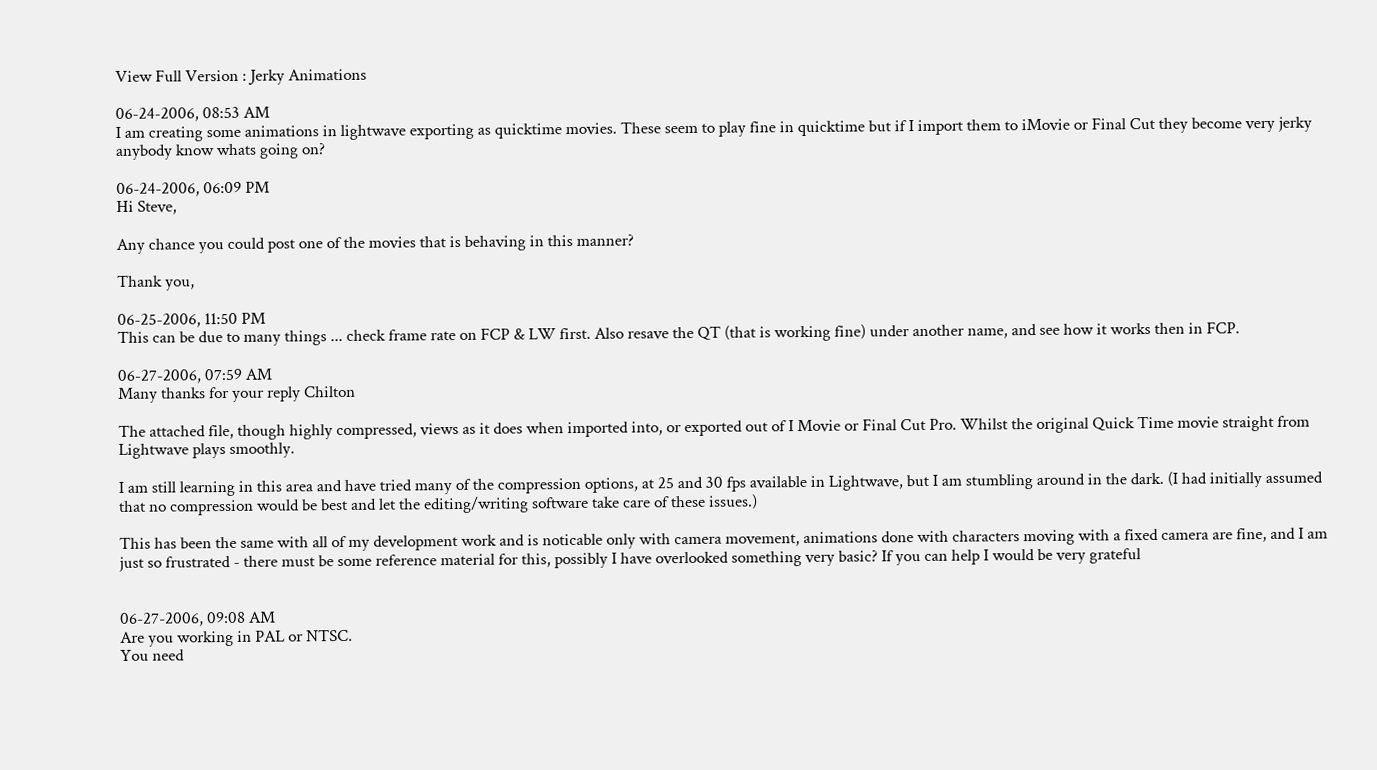View Full Version : Jerky Animations

06-24-2006, 08:53 AM
I am creating some animations in lightwave exporting as quicktime movies. These seem to play fine in quicktime but if I import them to iMovie or Final Cut they become very jerky anybody know whats going on?

06-24-2006, 06:09 PM
Hi Steve,

Any chance you could post one of the movies that is behaving in this manner?

Thank you,

06-25-2006, 11:50 PM
This can be due to many things ... check frame rate on FCP & LW first. Also resave the QT (that is working fine) under another name, and see how it works then in FCP.

06-27-2006, 07:59 AM
Many thanks for your reply Chilton

The attached file, though highly compressed, views as it does when imported into, or exported out of I Movie or Final Cut Pro. Whilst the original Quick Time movie straight from Lightwave plays smoothly.

I am still learning in this area and have tried many of the compression options, at 25 and 30 fps available in Lightwave, but I am stumbling around in the dark. (I had initially assumed that no compression would be best and let the editing/writing software take care of these issues.)

This has been the same with all of my development work and is noticable only with camera movement, animations done with characters moving with a fixed camera are fine, and I am just so frustrated - there must be some reference material for this, possibly I have overlooked something very basic? If you can help I would be very grateful


06-27-2006, 09:08 AM
Are you working in PAL or NTSC.
You need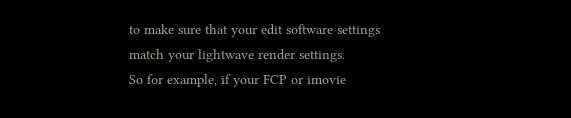to make sure that your edit software settings match your lightwave render settings.
So for example, if your FCP or imovie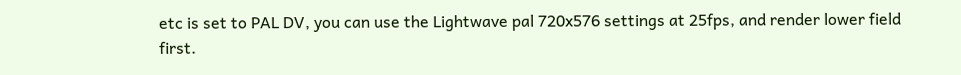etc is set to PAL DV, you can use the Lightwave pal 720x576 settings at 25fps, and render lower field first.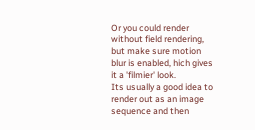Or you could render without field rendering, but make sure motion blur is enabled, hich gives it a 'filmier' look.
Its usually a good idea to render out as an image sequence and then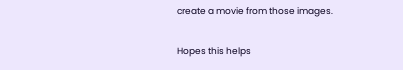create a movie from those images.

Hopes this helps